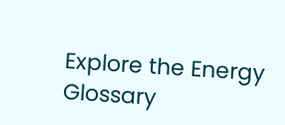Explore the Energy Glossary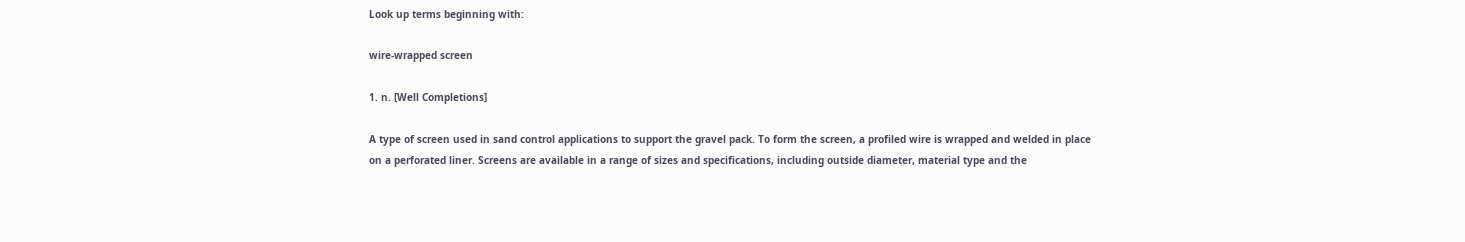Look up terms beginning with:

wire-wrapped screen

1. n. [Well Completions]

A type of screen used in sand control applications to support the gravel pack. To form the screen, a profiled wire is wrapped and welded in place on a perforated liner. Screens are available in a range of sizes and specifications, including outside diameter, material type and the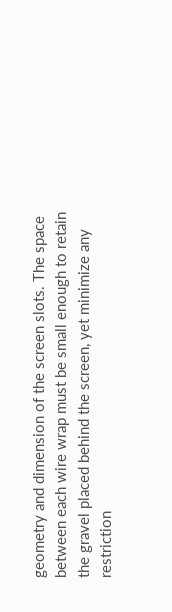geometry and dimension of the screen slots. The space between each wire wrap must be small enough to retain the gravel placed behind the screen, yet minimize any restriction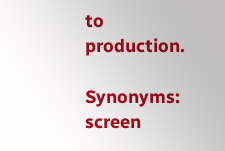to production.

Synonyms: screen